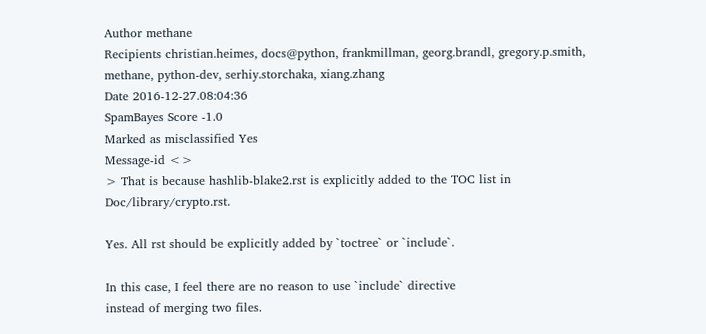Author methane
Recipients christian.heimes, docs@python, frankmillman, georg.brandl, gregory.p.smith, methane, python-dev, serhiy.storchaka, xiang.zhang
Date 2016-12-27.08:04:36
SpamBayes Score -1.0
Marked as misclassified Yes
Message-id <>
> That is because hashlib-blake2.rst is explicitly added to the TOC list in Doc/library/crypto.rst.

Yes. All rst should be explicitly added by `toctree` or `include`.

In this case, I feel there are no reason to use `include` directive
instead of merging two files.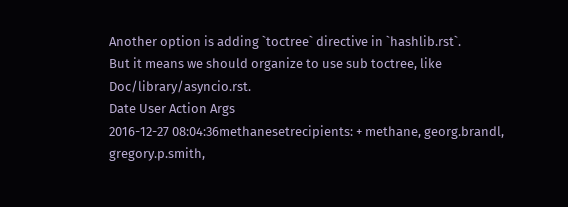Another option is adding `toctree` directive in `hashlib.rst`.
But it means we should organize to use sub toctree, like Doc/library/asyncio.rst.
Date User Action Args
2016-12-27 08:04:36methanesetrecipients: + methane, georg.brandl, gregory.p.smith,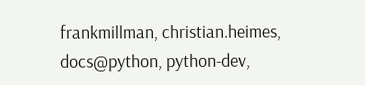frankmillman, christian.heimes, docs@python, python-dev,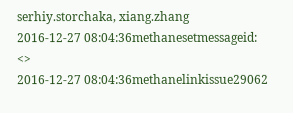serhiy.storchaka, xiang.zhang
2016-12-27 08:04:36methanesetmessageid: <>
2016-12-27 08:04:36methanelinkissue29062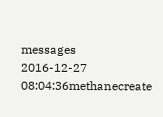messages
2016-12-27 08:04:36methanecreate